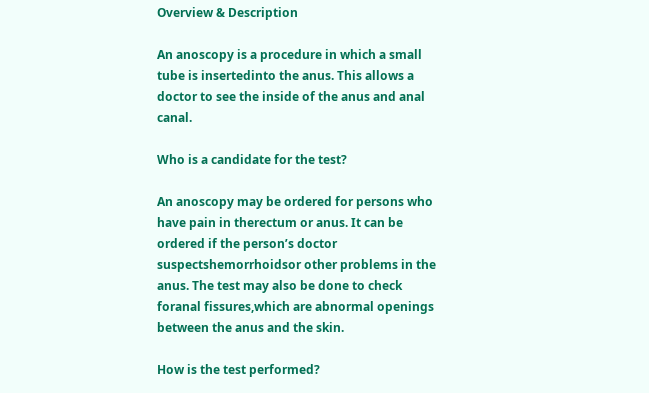Overview & Description

An anoscopy is a procedure in which a small tube is insertedinto the anus. This allows a doctor to see the inside of the anus and anal canal.

Who is a candidate for the test?

An anoscopy may be ordered for persons who have pain in therectum or anus. It can be ordered if the person’s doctor suspectshemorrhoidsor other problems in the anus. The test may also be done to check foranal fissures,which are abnormal openings between the anus and the skin.

How is the test performed?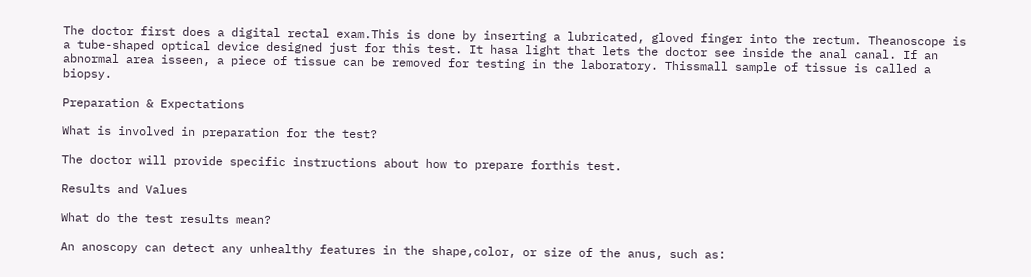The doctor first does a digital rectal exam.This is done by inserting a lubricated, gloved finger into the rectum. Theanoscope is a tube-shaped optical device designed just for this test. It hasa light that lets the doctor see inside the anal canal. If an abnormal area isseen, a piece of tissue can be removed for testing in the laboratory. Thissmall sample of tissue is called a biopsy.

Preparation & Expectations

What is involved in preparation for the test?

The doctor will provide specific instructions about how to prepare forthis test.

Results and Values

What do the test results mean?

An anoscopy can detect any unhealthy features in the shape,color, or size of the anus, such as: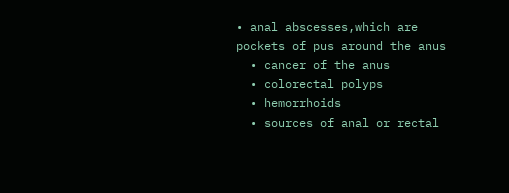• anal abscesses,which are pockets of pus around the anus
  • cancer of the anus
  • colorectal polyps
  • hemorrhoids
  • sources of anal or rectal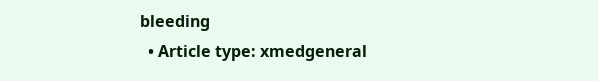bleeding
  • Article type: xmedgeneral